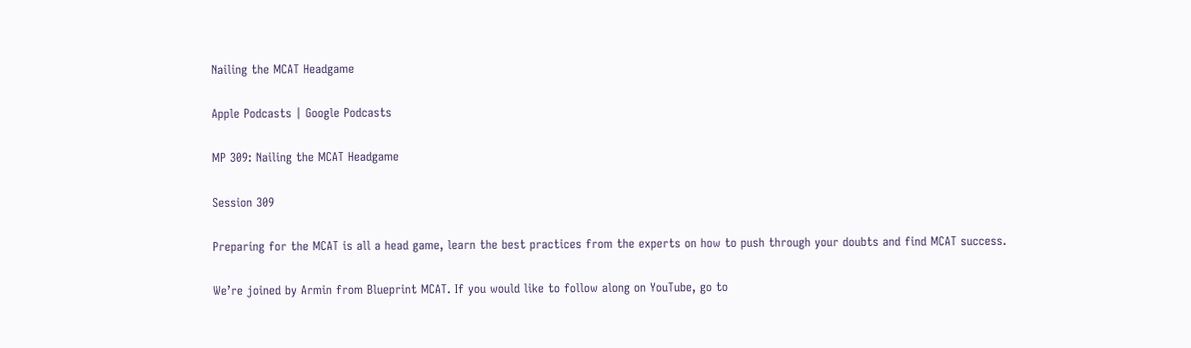Nailing the MCAT Headgame

Apple Podcasts | Google Podcasts

MP 309: Nailing the MCAT Headgame

Session 309

Preparing for the MCAT is all a head game, learn the best practices from the experts on how to push through your doubts and find MCAT success.

We’re joined by Armin from Blueprint MCAT. If you would like to follow along on YouTube, go to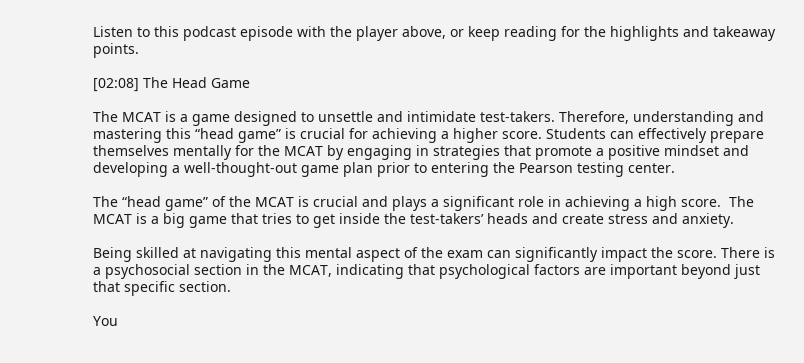Listen to this podcast episode with the player above, or keep reading for the highlights and takeaway points.

[02:08] The Head Game

The MCAT is a game designed to unsettle and intimidate test-takers. Therefore, understanding and mastering this “head game” is crucial for achieving a higher score. Students can effectively prepare themselves mentally for the MCAT by engaging in strategies that promote a positive mindset and developing a well-thought-out game plan prior to entering the Pearson testing center.

The “head game” of the MCAT is crucial and plays a significant role in achieving a high score.  The MCAT is a big game that tries to get inside the test-takers’ heads and create stress and anxiety.

Being skilled at navigating this mental aspect of the exam can significantly impact the score. There is a psychosocial section in the MCAT, indicating that psychological factors are important beyond just that specific section.

You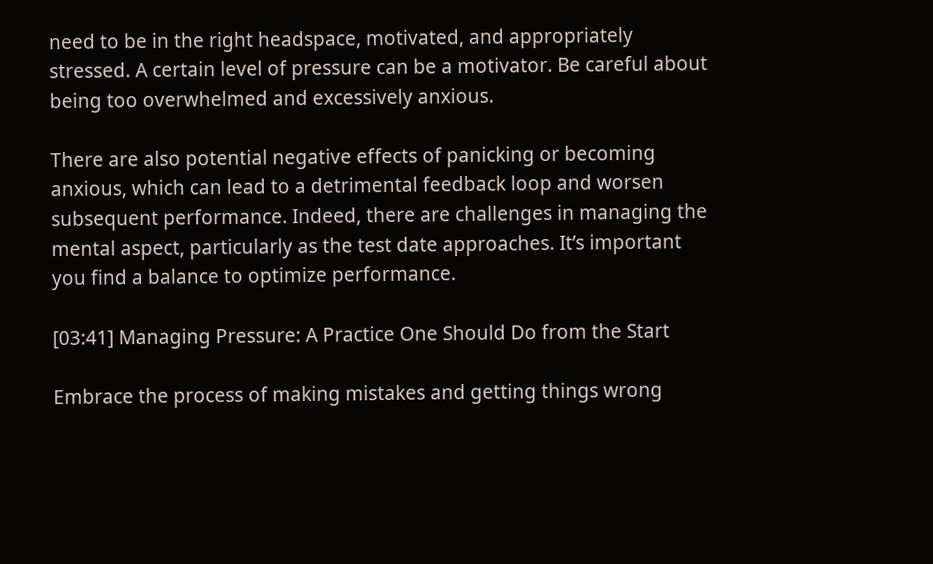need to be in the right headspace, motivated, and appropriately stressed. A certain level of pressure can be a motivator. Be careful about being too overwhelmed and excessively anxious.

There are also potential negative effects of panicking or becoming anxious, which can lead to a detrimental feedback loop and worsen subsequent performance. Indeed, there are challenges in managing the mental aspect, particularly as the test date approaches. It’s important you find a balance to optimize performance.

[03:41] Managing Pressure: A Practice One Should Do from the Start

Embrace the process of making mistakes and getting things wrong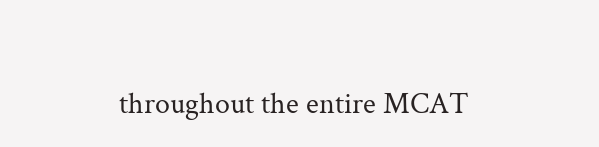throughout the entire MCAT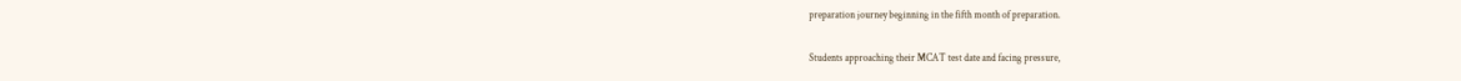preparation journey beginning in the fifth month of preparation.

Students approaching their MCAT test date and facing pressure,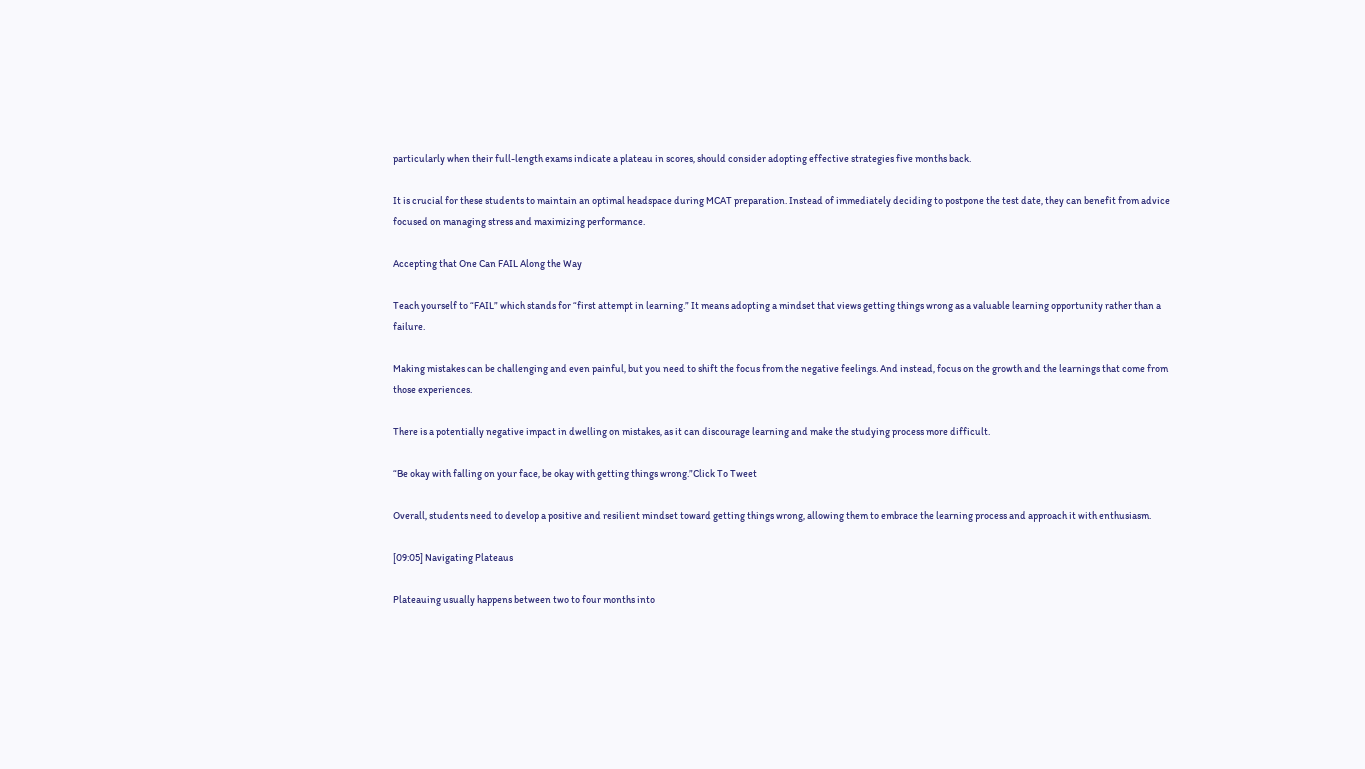particularly when their full-length exams indicate a plateau in scores, should consider adopting effective strategies five months back.

It is crucial for these students to maintain an optimal headspace during MCAT preparation. Instead of immediately deciding to postpone the test date, they can benefit from advice focused on managing stress and maximizing performance.

Accepting that One Can FAIL Along the Way

Teach yourself to “FAIL” which stands for “first attempt in learning.” It means adopting a mindset that views getting things wrong as a valuable learning opportunity rather than a failure.

Making mistakes can be challenging and even painful, but you need to shift the focus from the negative feelings. And instead, focus on the growth and the learnings that come from those experiences.

There is a potentially negative impact in dwelling on mistakes, as it can discourage learning and make the studying process more difficult.

“Be okay with falling on your face, be okay with getting things wrong.”Click To Tweet

Overall, students need to develop a positive and resilient mindset toward getting things wrong, allowing them to embrace the learning process and approach it with enthusiasm.

[09:05] Navigating Plateaus

Plateauing usually happens between two to four months into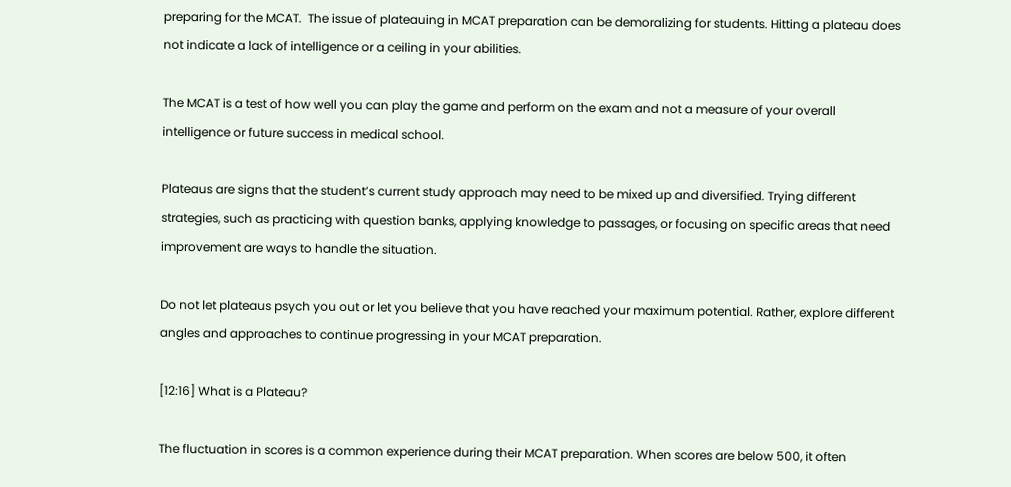preparing for the MCAT.  The issue of plateauing in MCAT preparation can be demoralizing for students. Hitting a plateau does not indicate a lack of intelligence or a ceiling in your abilities.

The MCAT is a test of how well you can play the game and perform on the exam and not a measure of your overall intelligence or future success in medical school.

Plateaus are signs that the student’s current study approach may need to be mixed up and diversified. Trying different strategies, such as practicing with question banks, applying knowledge to passages, or focusing on specific areas that need improvement are ways to handle the situation.

Do not let plateaus psych you out or let you believe that you have reached your maximum potential. Rather, explore different angles and approaches to continue progressing in your MCAT preparation.

[12:16] What is a Plateau?

The fluctuation in scores is a common experience during their MCAT preparation. When scores are below 500, it often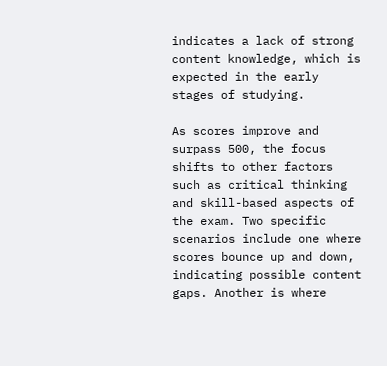indicates a lack of strong content knowledge, which is expected in the early stages of studying.

As scores improve and surpass 500, the focus shifts to other factors such as critical thinking and skill-based aspects of the exam. Two specific scenarios include one where scores bounce up and down, indicating possible content gaps. Another is where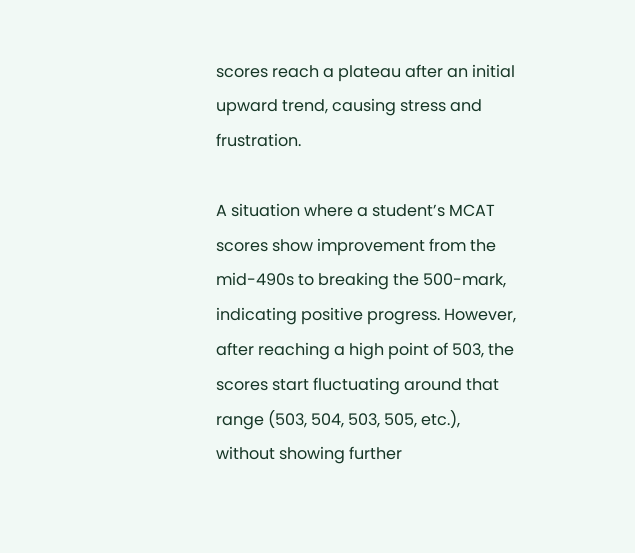scores reach a plateau after an initial upward trend, causing stress and frustration.

A situation where a student’s MCAT scores show improvement from the mid-490s to breaking the 500-mark, indicating positive progress. However, after reaching a high point of 503, the scores start fluctuating around that range (503, 504, 503, 505, etc.), without showing further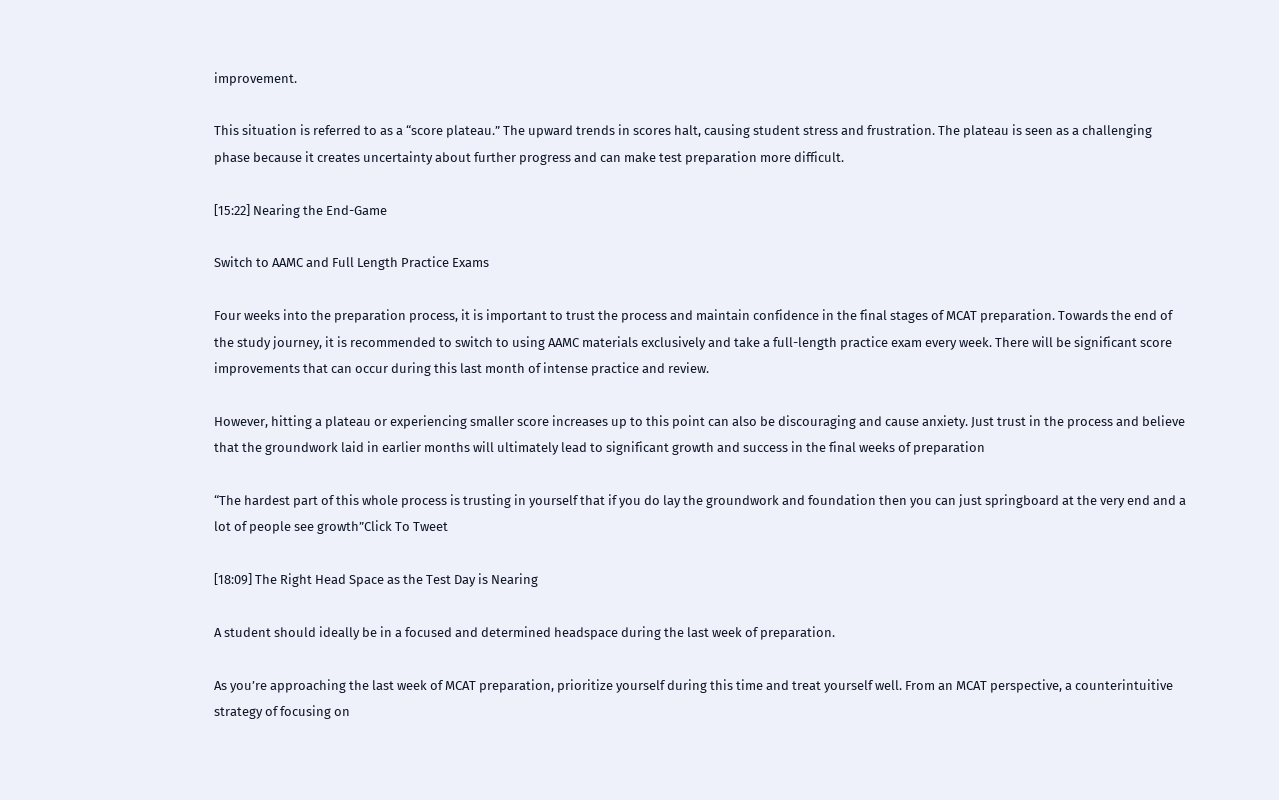improvement.

This situation is referred to as a “score plateau.” The upward trends in scores halt, causing student stress and frustration. The plateau is seen as a challenging phase because it creates uncertainty about further progress and can make test preparation more difficult.

[15:22] Nearing the End-Game

Switch to AAMC and Full Length Practice Exams

Four weeks into the preparation process, it is important to trust the process and maintain confidence in the final stages of MCAT preparation. Towards the end of the study journey, it is recommended to switch to using AAMC materials exclusively and take a full-length practice exam every week. There will be significant score improvements that can occur during this last month of intense practice and review.

However, hitting a plateau or experiencing smaller score increases up to this point can also be discouraging and cause anxiety. Just trust in the process and believe that the groundwork laid in earlier months will ultimately lead to significant growth and success in the final weeks of preparation

“The hardest part of this whole process is trusting in yourself that if you do lay the groundwork and foundation then you can just springboard at the very end and a lot of people see growth”Click To Tweet

[18:09] The Right Head Space as the Test Day is Nearing

A student should ideally be in a focused and determined headspace during the last week of preparation.

As you’re approaching the last week of MCAT preparation, prioritize yourself during this time and treat yourself well. From an MCAT perspective, a counterintuitive strategy of focusing on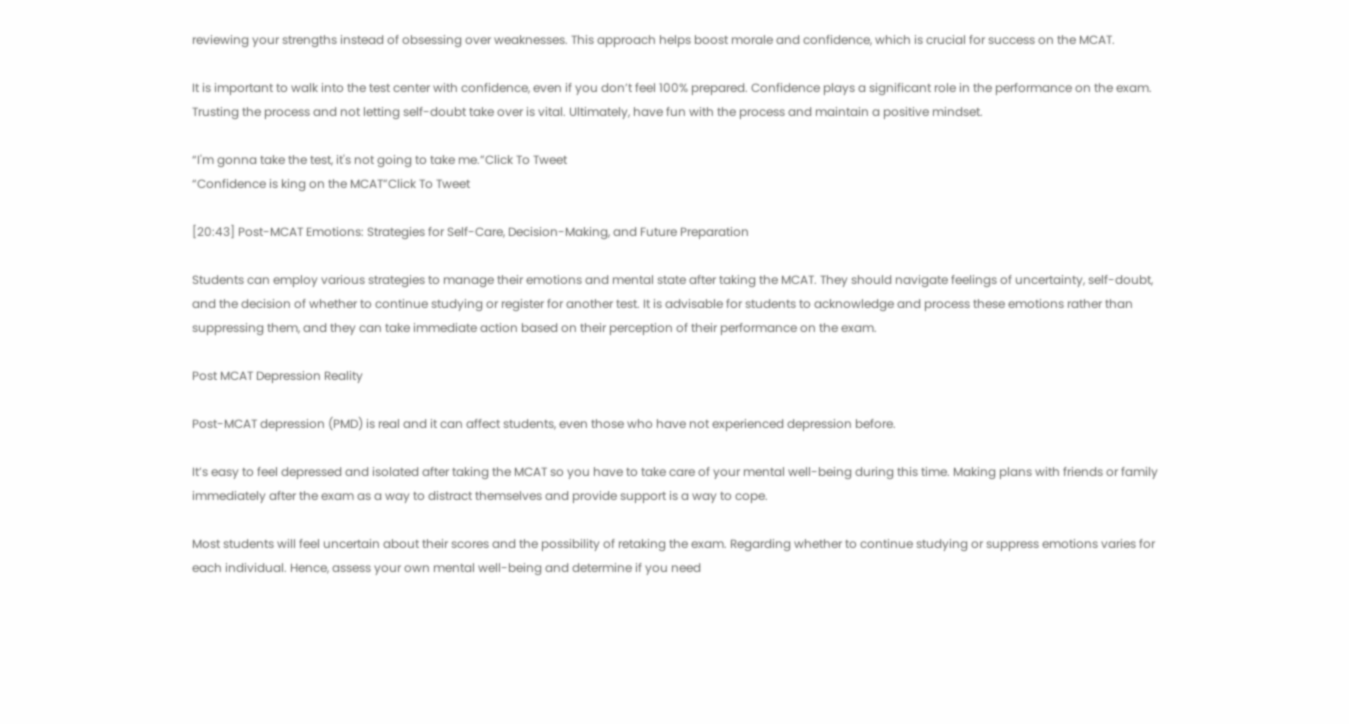reviewing your strengths instead of obsessing over weaknesses. This approach helps boost morale and confidence, which is crucial for success on the MCAT.

It is important to walk into the test center with confidence, even if you don’t feel 100% prepared. Confidence plays a significant role in the performance on the exam. Trusting the process and not letting self-doubt take over is vital. Ultimately, have fun with the process and maintain a positive mindset.

“I'm gonna take the test, it's not going to take me.”Click To Tweet
“Confidence is king on the MCAT”Click To Tweet

[20:43] Post-MCAT Emotions: Strategies for Self-Care, Decision-Making, and Future Preparation

Students can employ various strategies to manage their emotions and mental state after taking the MCAT. They should navigate feelings of uncertainty, self-doubt, and the decision of whether to continue studying or register for another test. It is advisable for students to acknowledge and process these emotions rather than suppressing them, and they can take immediate action based on their perception of their performance on the exam.

Post MCAT Depression Reality

Post-MCAT depression (PMD) is real and it can affect students, even those who have not experienced depression before.

It’s easy to feel depressed and isolated after taking the MCAT so you have to take care of your mental well-being during this time. Making plans with friends or family immediately after the exam as a way to distract themselves and provide support is a way to cope.

Most students will feel uncertain about their scores and the possibility of retaking the exam. Regarding whether to continue studying or suppress emotions varies for each individual. Hence, assess your own mental well-being and determine if you need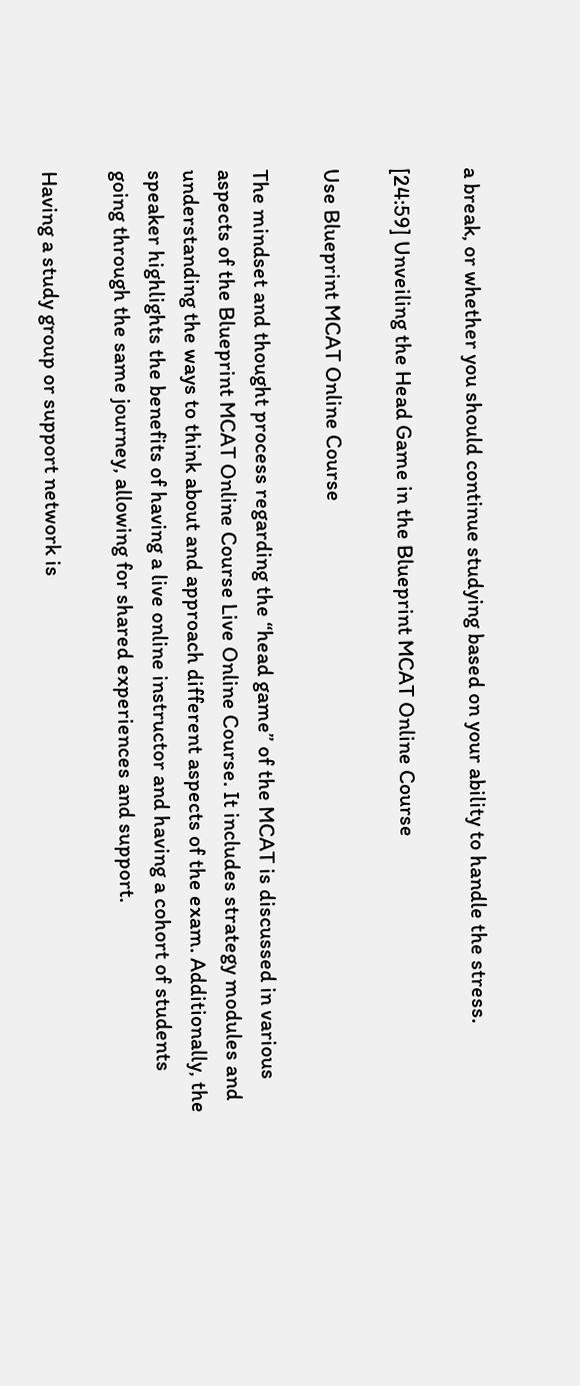a break, or whether you should continue studying based on your ability to handle the stress.

[24:59] Unveiling the Head Game in the Blueprint MCAT Online Course

Use Blueprint MCAT Online Course

The mindset and thought process regarding the “head game” of the MCAT is discussed in various aspects of the Blueprint MCAT Online Course Live Online Course. It includes strategy modules and understanding the ways to think about and approach different aspects of the exam. Additionally, the speaker highlights the benefits of having a live online instructor and having a cohort of students going through the same journey, allowing for shared experiences and support.

Having a study group or support network is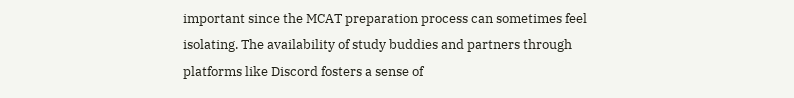important since the MCAT preparation process can sometimes feel isolating. The availability of study buddies and partners through platforms like Discord fosters a sense of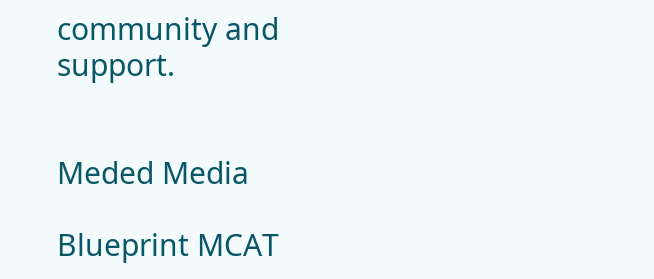community and support.


Meded Media

Blueprint MCAT